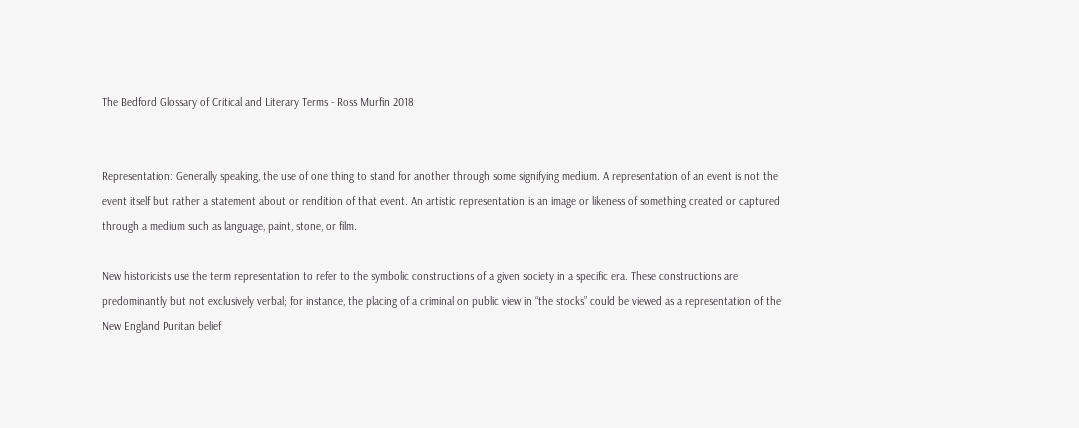The Bedford Glossary of Critical and Literary Terms - Ross Murfin 2018


Representation: Generally speaking, the use of one thing to stand for another through some signifying medium. A representation of an event is not the event itself but rather a statement about or rendition of that event. An artistic representation is an image or likeness of something created or captured through a medium such as language, paint, stone, or film.

New historicists use the term representation to refer to the symbolic constructions of a given society in a specific era. These constructions are predominantly but not exclusively verbal; for instance, the placing of a criminal on public view in “the stocks” could be viewed as a representation of the New England Puritan belief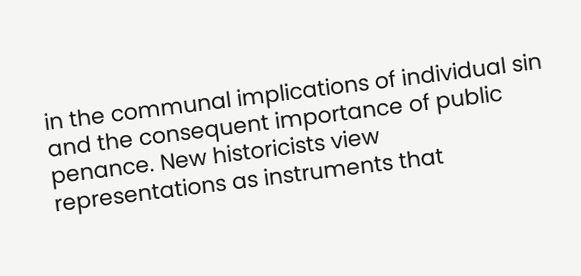in the communal implications of individual sin and the consequent importance of public penance. New historicists view representations as instruments that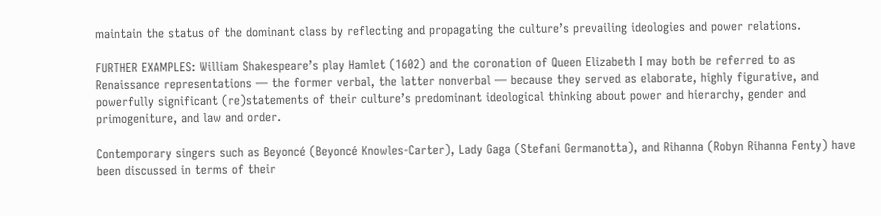maintain the status of the dominant class by reflecting and propagating the culture’s prevailing ideologies and power relations.

FURTHER EXAMPLES: William Shakespeare’s play Hamlet (1602) and the coronation of Queen Elizabeth I may both be referred to as Renaissance representations — the former verbal, the latter nonverbal — because they served as elaborate, highly figurative, and powerfully significant (re)statements of their culture’s predominant ideological thinking about power and hierarchy, gender and primogeniture, and law and order.

Contemporary singers such as Beyoncé (Beyoncé Knowles-Carter), Lady Gaga (Stefani Germanotta), and Rihanna (Robyn Rihanna Fenty) have been discussed in terms of their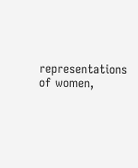representations of women,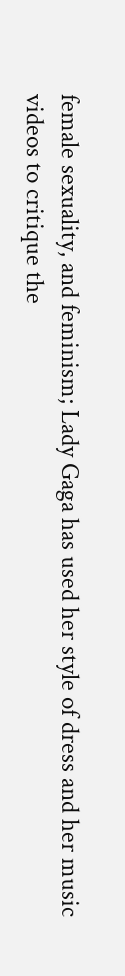female sexuality, and feminism; Lady Gaga has used her style of dress and her music videos to critique the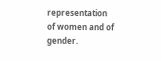representation of women and of gender.